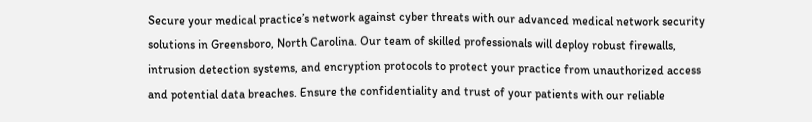Secure your medical practice’s network against cyber threats with our advanced medical network security solutions in Greensboro, North Carolina. Our team of skilled professionals will deploy robust firewalls, intrusion detection systems, and encryption protocols to protect your practice from unauthorized access and potential data breaches. Ensure the confidentiality and trust of your patients with our reliable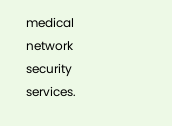medical network security services.